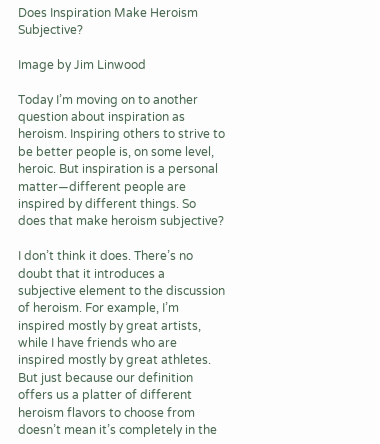Does Inspiration Make Heroism Subjective?

Image by Jim Linwood

Today I’m moving on to another question about inspiration as heroism. Inspiring others to strive to be better people is, on some level, heroic. But inspiration is a personal matter—different people are inspired by different things. So does that make heroism subjective?

I don’t think it does. There’s no doubt that it introduces a subjective element to the discussion of heroism. For example, I’m inspired mostly by great artists, while I have friends who are inspired mostly by great athletes. But just because our definition offers us a platter of different heroism flavors to choose from doesn’t mean it’s completely in the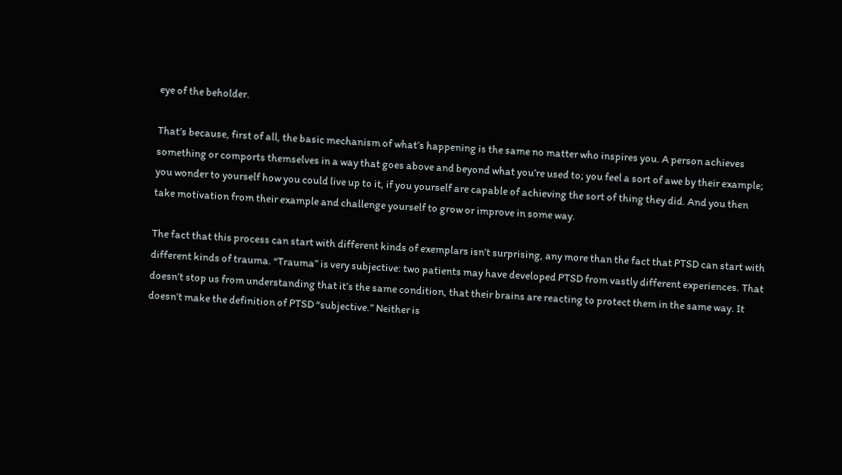eye of the beholder.

That’s because, first of all, the basic mechanism of what’s happening is the same no matter who inspires you. A person achieves something or comports themselves in a way that goes above and beyond what you’re used to; you feel a sort of awe by their example; you wonder to yourself how you could live up to it, if you yourself are capable of achieving the sort of thing they did. And you then take motivation from their example and challenge yourself to grow or improve in some way.

The fact that this process can start with different kinds of exemplars isn’t surprising, any more than the fact that PTSD can start with different kinds of trauma. “Trauma” is very subjective: two patients may have developed PTSD from vastly different experiences. That doesn’t stop us from understanding that it’s the same condition, that their brains are reacting to protect them in the same way. It doesn’t make the definition of PTSD “subjective.” Neither is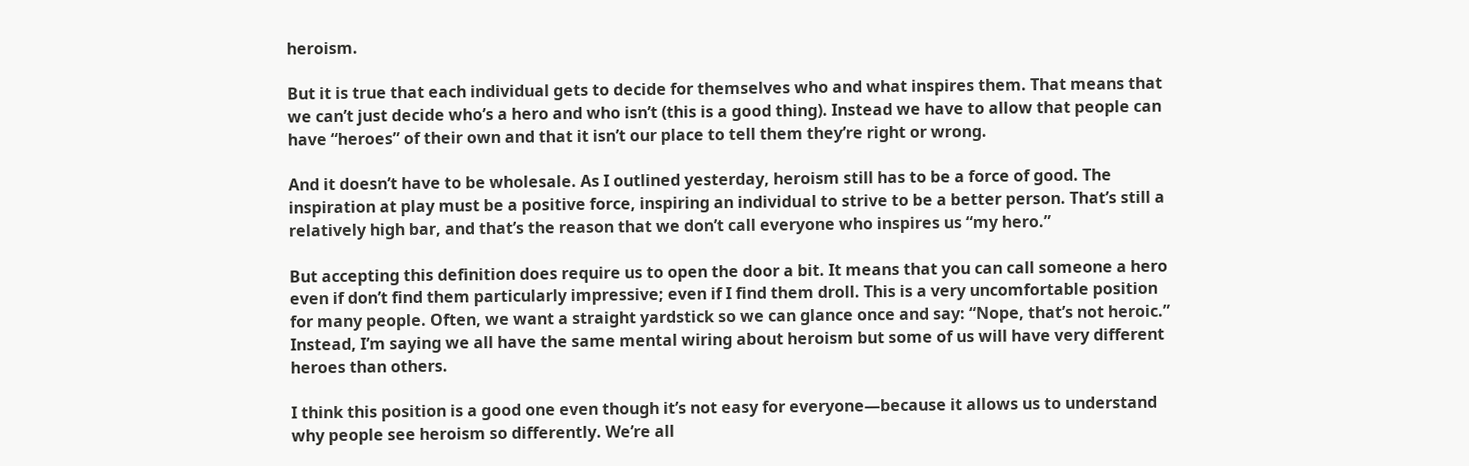heroism.

But it is true that each individual gets to decide for themselves who and what inspires them. That means that we can’t just decide who’s a hero and who isn’t (this is a good thing). Instead we have to allow that people can have “heroes” of their own and that it isn’t our place to tell them they’re right or wrong.

And it doesn’t have to be wholesale. As I outlined yesterday, heroism still has to be a force of good. The inspiration at play must be a positive force, inspiring an individual to strive to be a better person. That’s still a relatively high bar, and that’s the reason that we don’t call everyone who inspires us “my hero.”

But accepting this definition does require us to open the door a bit. It means that you can call someone a hero even if don’t find them particularly impressive; even if I find them droll. This is a very uncomfortable position for many people. Often, we want a straight yardstick so we can glance once and say: “Nope, that’s not heroic.” Instead, I’m saying we all have the same mental wiring about heroism but some of us will have very different heroes than others.

I think this position is a good one even though it’s not easy for everyone—because it allows us to understand why people see heroism so differently. We’re all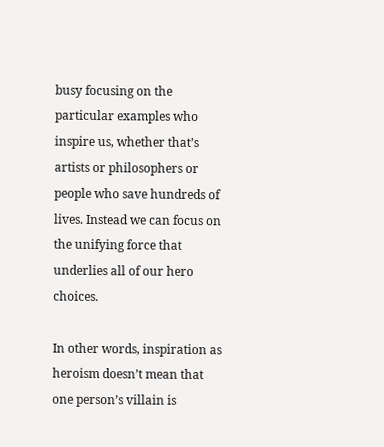busy focusing on the particular examples who inspire us, whether that’s artists or philosophers or people who save hundreds of lives. Instead we can focus on the unifying force that underlies all of our hero choices.

In other words, inspiration as heroism doesn’t mean that one person’s villain is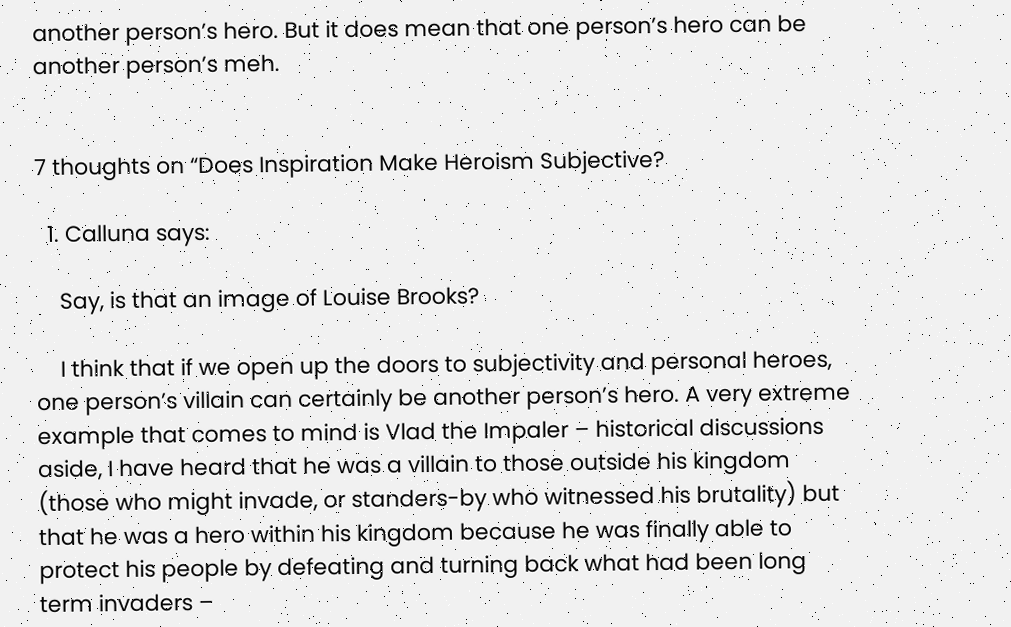another person’s hero. But it does mean that one person’s hero can be another person’s meh.


7 thoughts on “Does Inspiration Make Heroism Subjective?

  1. Calluna says:

    Say, is that an image of Louise Brooks?

    I think that if we open up the doors to subjectivity and personal heroes, one person’s villain can certainly be another person’s hero. A very extreme example that comes to mind is Vlad the Impaler – historical discussions aside, I have heard that he was a villain to those outside his kingdom (those who might invade, or standers-by who witnessed his brutality) but that he was a hero within his kingdom because he was finally able to protect his people by defeating and turning back what had been long term invaders –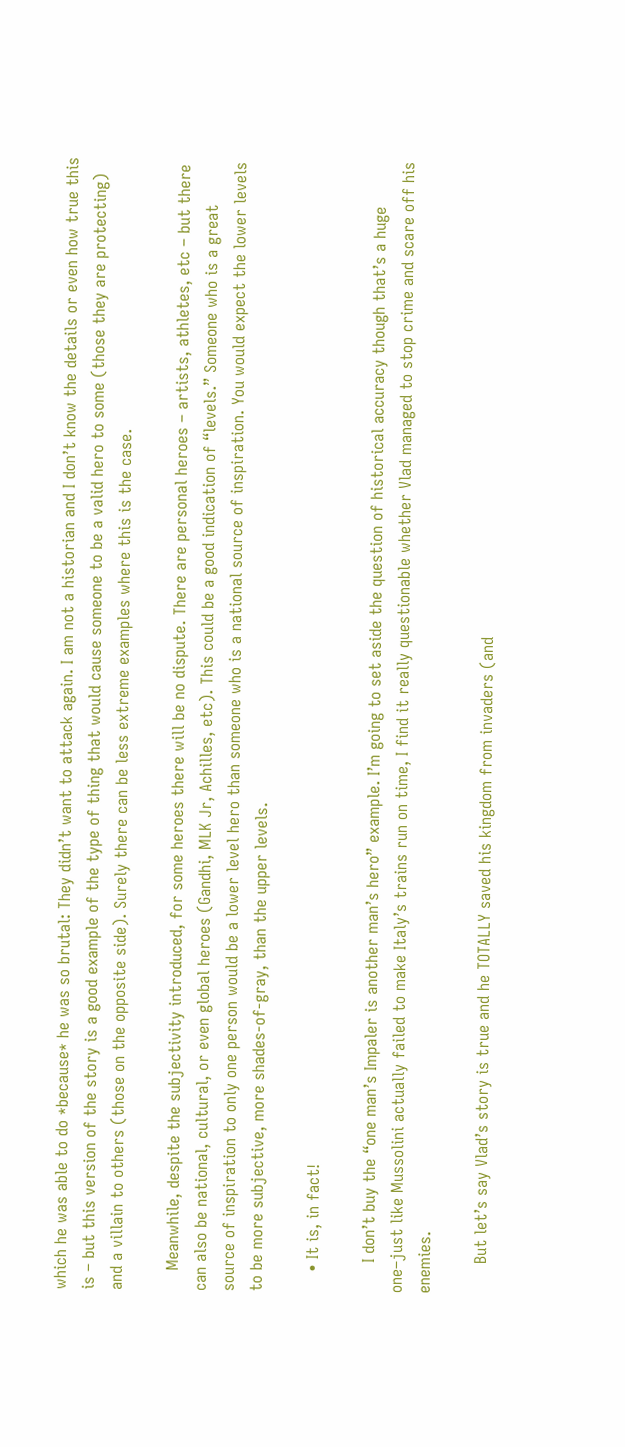which he was able to do *because* he was so brutal: They didn’t want to attack again. I am not a historian and I don’t know the details or even how true this is – but this version of the story is a good example of the type of thing that would cause someone to be a valid hero to some (those they are protecting) and a villain to others (those on the opposite side). Surely there can be less extreme examples where this is the case.

    Meanwhile, despite the subjectivity introduced, for some heroes there will be no dispute. There are personal heroes – artists, athletes, etc – but there can also be national, cultural, or even global heroes (Gandhi, MLK Jr, Achilles, etc). This could be a good indication of “levels.” Someone who is a great source of inspiration to only one person would be a lower level hero than someone who is a national source of inspiration. You would expect the lower levels to be more subjective, more shades-of-gray, than the upper levels.

    • It is, in fact!

      I don’t buy the “one man’s Impaler is another man’s hero” example. I’m going to set aside the question of historical accuracy though that’s a huge one–just like Mussolini actually failed to make Italy’s trains run on time, I find it really questionable whether Vlad managed to stop crime and scare off his enemies.

      But let’s say Vlad’s story is true and he TOTALLY saved his kingdom from invaders (and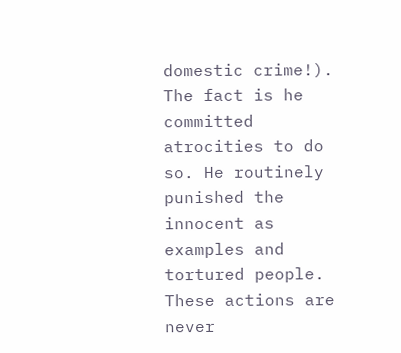domestic crime!). The fact is he committed atrocities to do so. He routinely punished the innocent as examples and tortured people. These actions are never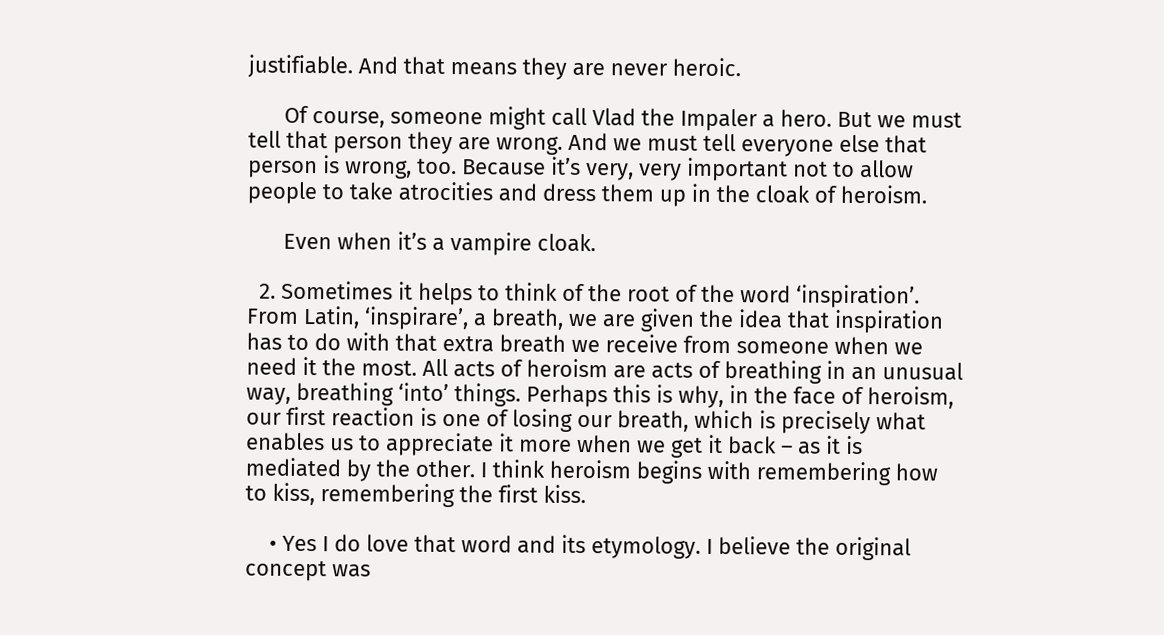justifiable. And that means they are never heroic.

      Of course, someone might call Vlad the Impaler a hero. But we must tell that person they are wrong. And we must tell everyone else that person is wrong, too. Because it’s very, very important not to allow people to take atrocities and dress them up in the cloak of heroism.

      Even when it’s a vampire cloak.

  2. Sometimes it helps to think of the root of the word ‘inspiration’. From Latin, ‘inspirare’, a breath, we are given the idea that inspiration has to do with that extra breath we receive from someone when we need it the most. All acts of heroism are acts of breathing in an unusual way, breathing ‘into’ things. Perhaps this is why, in the face of heroism, our first reaction is one of losing our breath, which is precisely what enables us to appreciate it more when we get it back – as it is mediated by the other. I think heroism begins with remembering how to kiss, remembering the first kiss.

    • Yes I do love that word and its etymology. I believe the original concept was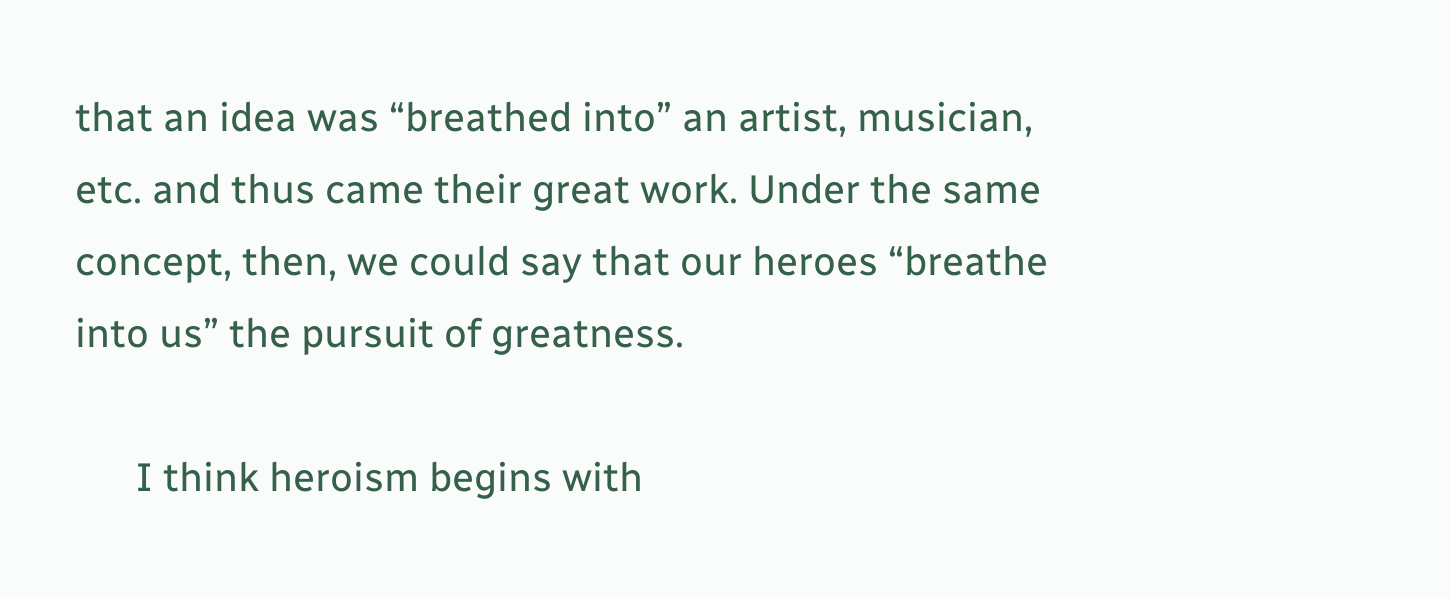that an idea was “breathed into” an artist, musician, etc. and thus came their great work. Under the same concept, then, we could say that our heroes “breathe into us” the pursuit of greatness.

      I think heroism begins with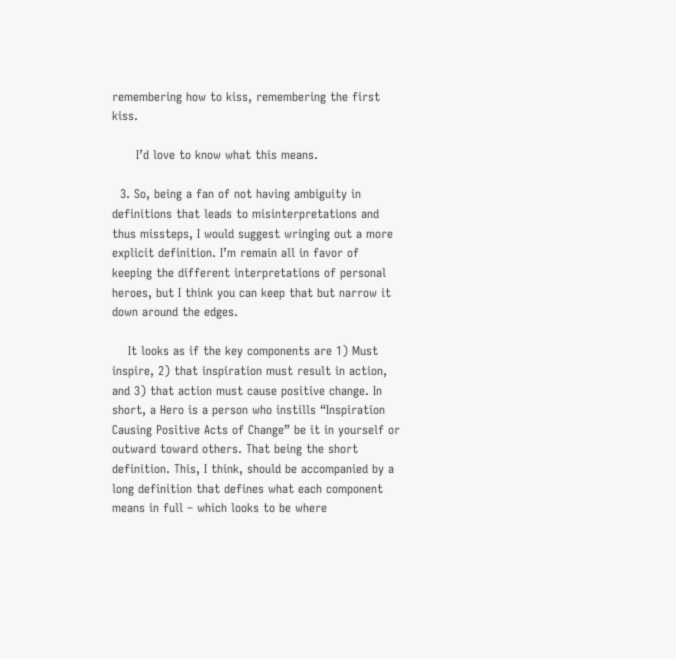remembering how to kiss, remembering the first kiss.

      I’d love to know what this means.

  3. So, being a fan of not having ambiguity in definitions that leads to misinterpretations and thus missteps, I would suggest wringing out a more explicit definition. I’m remain all in favor of keeping the different interpretations of personal heroes, but I think you can keep that but narrow it down around the edges.

    It looks as if the key components are 1) Must inspire, 2) that inspiration must result in action, and 3) that action must cause positive change. In short, a Hero is a person who instills “Inspiration Causing Positive Acts of Change” be it in yourself or outward toward others. That being the short definition. This, I think, should be accompanied by a long definition that defines what each component means in full – which looks to be where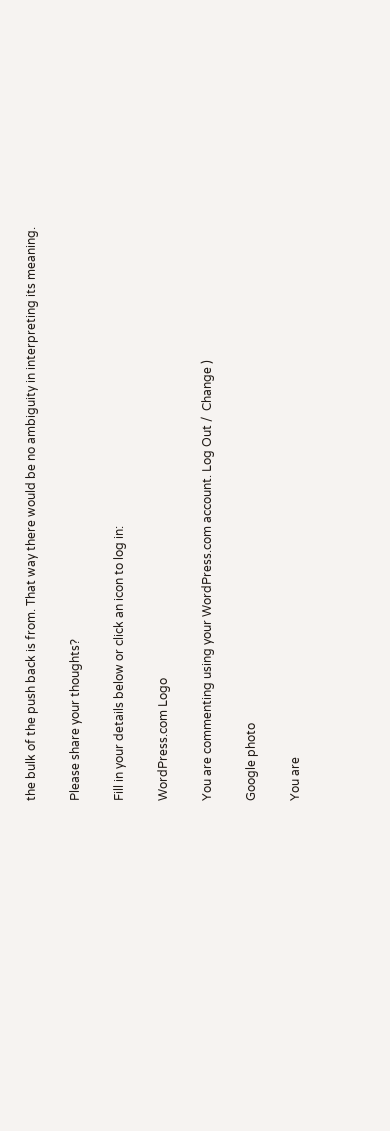the bulk of the push back is from. That way there would be no ambiguity in interpreting its meaning.

Please share your thoughts?

Fill in your details below or click an icon to log in:

WordPress.com Logo

You are commenting using your WordPress.com account. Log Out /  Change )

Google photo

You are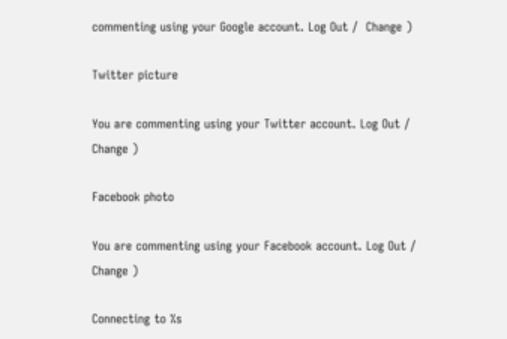commenting using your Google account. Log Out /  Change )

Twitter picture

You are commenting using your Twitter account. Log Out /  Change )

Facebook photo

You are commenting using your Facebook account. Log Out /  Change )

Connecting to %s